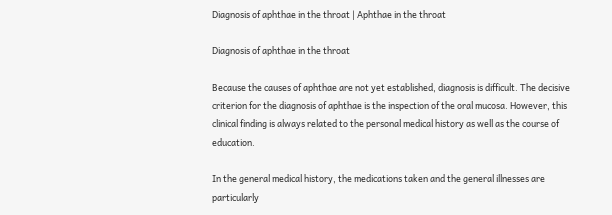Diagnosis of aphthae in the throat | Aphthae in the throat

Diagnosis of aphthae in the throat

Because the causes of aphthae are not yet established, diagnosis is difficult. The decisive criterion for the diagnosis of aphthae is the inspection of the oral mucosa. However, this clinical finding is always related to the personal medical history as well as the course of education.

In the general medical history, the medications taken and the general illnesses are particularly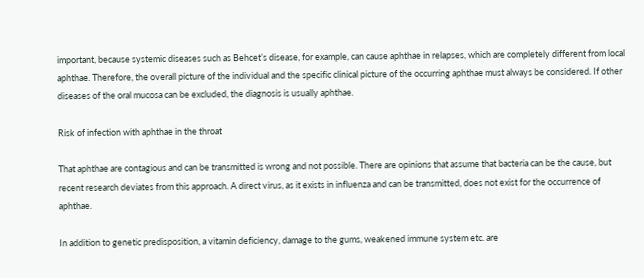important, because systemic diseases such as Behcet’s disease, for example, can cause aphthae in relapses, which are completely different from local aphthae. Therefore, the overall picture of the individual and the specific clinical picture of the occurring aphthae must always be considered. If other diseases of the oral mucosa can be excluded, the diagnosis is usually aphthae.

Risk of infection with aphthae in the throat

That aphthae are contagious and can be transmitted is wrong and not possible. There are opinions that assume that bacteria can be the cause, but recent research deviates from this approach. A direct virus, as it exists in influenza and can be transmitted, does not exist for the occurrence of aphthae.

In addition to genetic predisposition, a vitamin deficiency, damage to the gums, weakened immune system etc. are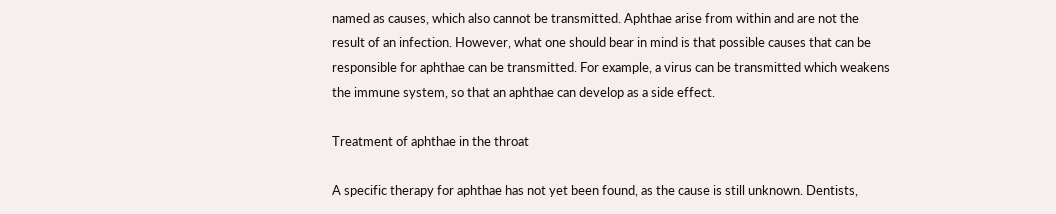named as causes, which also cannot be transmitted. Aphthae arise from within and are not the result of an infection. However, what one should bear in mind is that possible causes that can be responsible for aphthae can be transmitted. For example, a virus can be transmitted which weakens the immune system, so that an aphthae can develop as a side effect.

Treatment of aphthae in the throat

A specific therapy for aphthae has not yet been found, as the cause is still unknown. Dentists,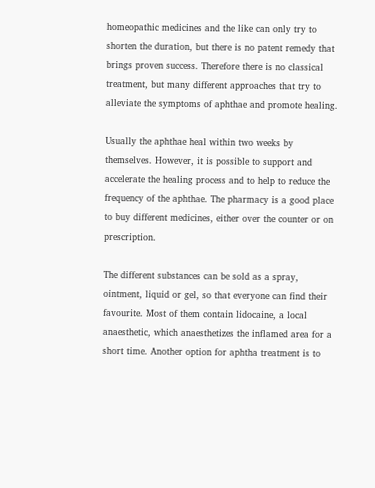homeopathic medicines and the like can only try to shorten the duration, but there is no patent remedy that brings proven success. Therefore there is no classical treatment, but many different approaches that try to alleviate the symptoms of aphthae and promote healing.

Usually the aphthae heal within two weeks by themselves. However, it is possible to support and accelerate the healing process and to help to reduce the frequency of the aphthae. The pharmacy is a good place to buy different medicines, either over the counter or on prescription.

The different substances can be sold as a spray, ointment, liquid or gel, so that everyone can find their favourite. Most of them contain lidocaine, a local anaesthetic, which anaesthetizes the inflamed area for a short time. Another option for aphtha treatment is to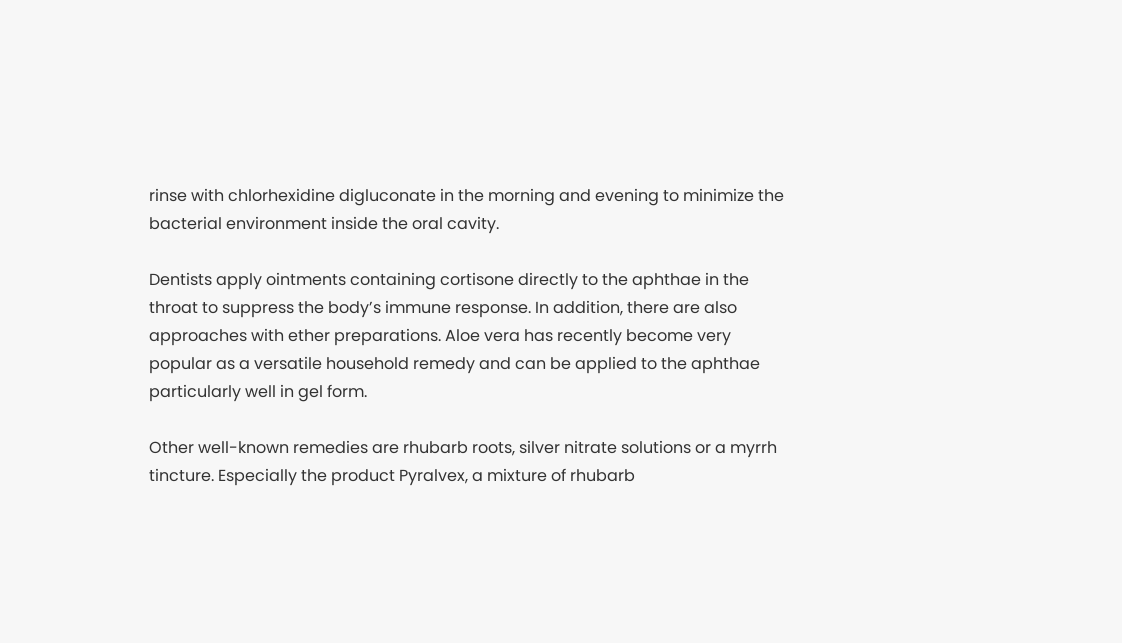rinse with chlorhexidine digluconate in the morning and evening to minimize the bacterial environment inside the oral cavity.

Dentists apply ointments containing cortisone directly to the aphthae in the throat to suppress the body’s immune response. In addition, there are also approaches with ether preparations. Aloe vera has recently become very popular as a versatile household remedy and can be applied to the aphthae particularly well in gel form.

Other well-known remedies are rhubarb roots, silver nitrate solutions or a myrrh tincture. Especially the product Pyralvex, a mixture of rhubarb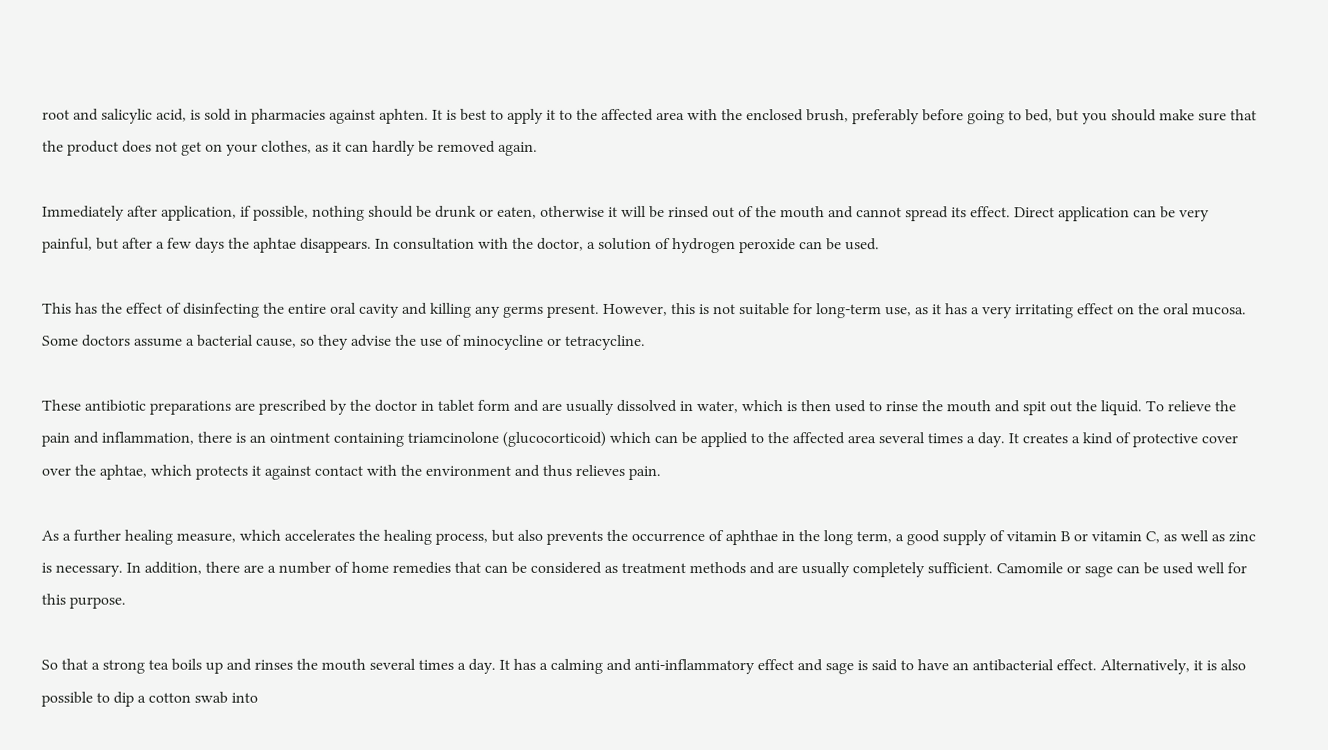root and salicylic acid, is sold in pharmacies against aphten. It is best to apply it to the affected area with the enclosed brush, preferably before going to bed, but you should make sure that the product does not get on your clothes, as it can hardly be removed again.

Immediately after application, if possible, nothing should be drunk or eaten, otherwise it will be rinsed out of the mouth and cannot spread its effect. Direct application can be very painful, but after a few days the aphtae disappears. In consultation with the doctor, a solution of hydrogen peroxide can be used.

This has the effect of disinfecting the entire oral cavity and killing any germs present. However, this is not suitable for long-term use, as it has a very irritating effect on the oral mucosa. Some doctors assume a bacterial cause, so they advise the use of minocycline or tetracycline.

These antibiotic preparations are prescribed by the doctor in tablet form and are usually dissolved in water, which is then used to rinse the mouth and spit out the liquid. To relieve the pain and inflammation, there is an ointment containing triamcinolone (glucocorticoid) which can be applied to the affected area several times a day. It creates a kind of protective cover over the aphtae, which protects it against contact with the environment and thus relieves pain.

As a further healing measure, which accelerates the healing process, but also prevents the occurrence of aphthae in the long term, a good supply of vitamin B or vitamin C, as well as zinc is necessary. In addition, there are a number of home remedies that can be considered as treatment methods and are usually completely sufficient. Camomile or sage can be used well for this purpose.

So that a strong tea boils up and rinses the mouth several times a day. It has a calming and anti-inflammatory effect and sage is said to have an antibacterial effect. Alternatively, it is also possible to dip a cotton swab into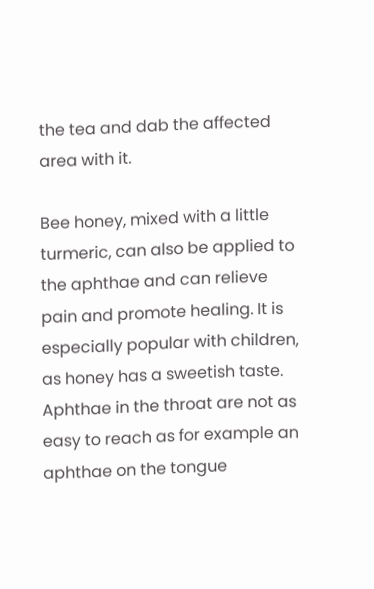the tea and dab the affected area with it.

Bee honey, mixed with a little turmeric, can also be applied to the aphthae and can relieve pain and promote healing. It is especially popular with children, as honey has a sweetish taste. Aphthae in the throat are not as easy to reach as for example an aphthae on the tongue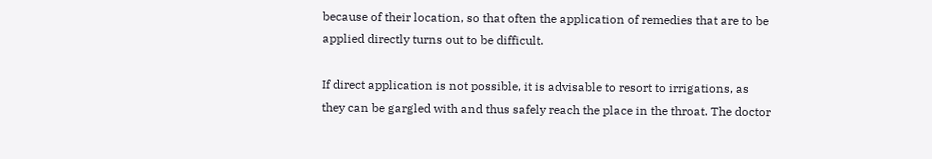because of their location, so that often the application of remedies that are to be applied directly turns out to be difficult.

If direct application is not possible, it is advisable to resort to irrigations, as they can be gargled with and thus safely reach the place in the throat. The doctor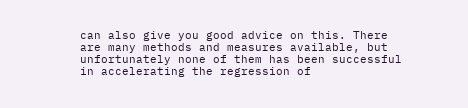can also give you good advice on this. There are many methods and measures available, but unfortunately none of them has been successful in accelerating the regression of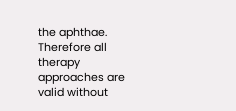the aphthae. Therefore all therapy approaches are valid without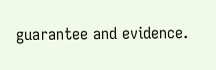guarantee and evidence.